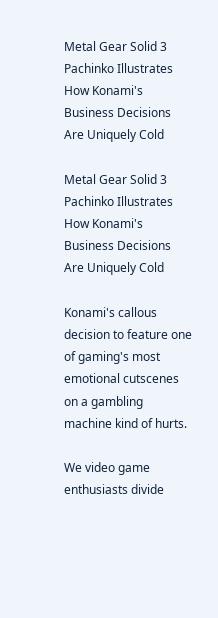Metal Gear Solid 3 Pachinko Illustrates How Konami's Business Decisions Are Uniquely Cold

Metal Gear Solid 3 Pachinko Illustrates How Konami's Business Decisions Are Uniquely Cold

Konami's callous decision to feature one of gaming's most emotional cutscenes on a gambling machine kind of hurts.

We video game enthusiasts divide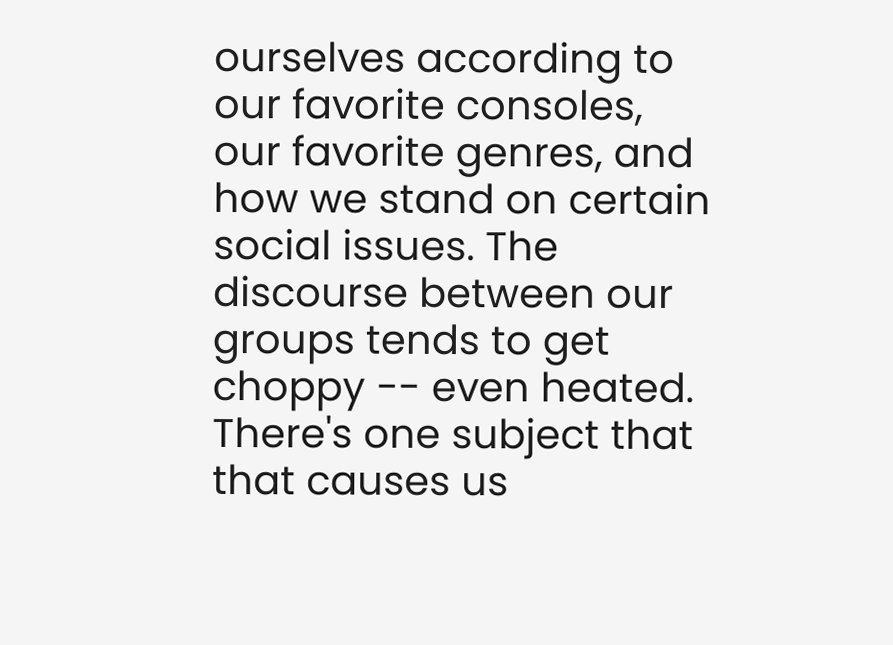ourselves according to our favorite consoles, our favorite genres, and how we stand on certain social issues. The discourse between our groups tends to get choppy -- even heated. There's one subject that that causes us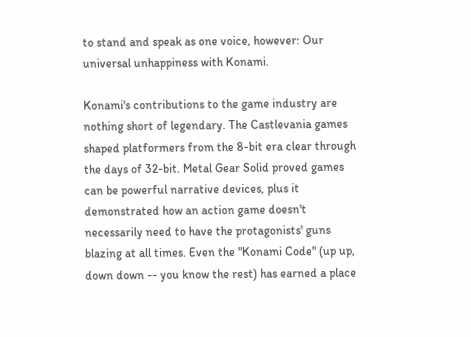to stand and speak as one voice, however: Our universal unhappiness with Konami.

Konami's contributions to the game industry are nothing short of legendary. The Castlevania games shaped platformers from the 8-bit era clear through the days of 32-bit. Metal Gear Solid proved games can be powerful narrative devices, plus it demonstrated how an action game doesn't necessarily need to have the protagonists' guns blazing at all times. Even the "Konami Code" (up up, down down -- you know the rest) has earned a place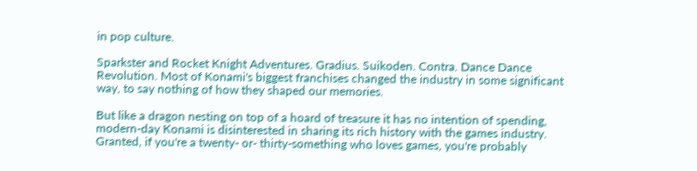in pop culture.

Sparkster and Rocket Knight Adventures. Gradius. Suikoden. Contra. Dance Dance Revolution. Most of Konami's biggest franchises changed the industry in some significant way, to say nothing of how they shaped our memories.

But like a dragon nesting on top of a hoard of treasure it has no intention of spending, modern-day Konami is disinterested in sharing its rich history with the games industry. Granted, if you're a twenty- or- thirty-something who loves games, you're probably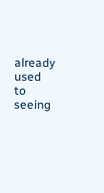already used to seeing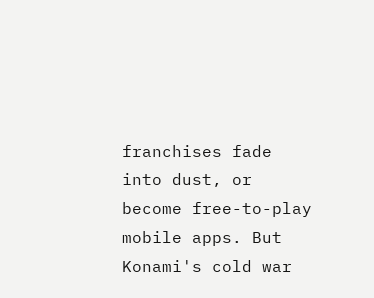franchises fade into dust, or become free-to-play mobile apps. But Konami's cold war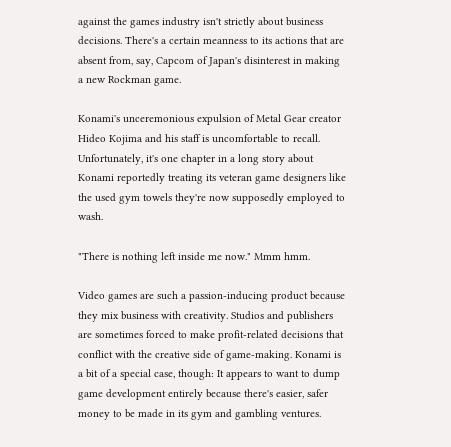against the games industry isn't strictly about business decisions. There's a certain meanness to its actions that are absent from, say, Capcom of Japan's disinterest in making a new Rockman game.

Konami's unceremonious expulsion of Metal Gear creator Hideo Kojima and his staff is uncomfortable to recall. Unfortunately, it's one chapter in a long story about Konami reportedly treating its veteran game designers like the used gym towels they're now supposedly employed to wash.

"There is nothing left inside me now." Mmm hmm.

Video games are such a passion-inducing product because they mix business with creativity. Studios and publishers are sometimes forced to make profit-related decisions that conflict with the creative side of game-making. Konami is a bit of a special case, though: It appears to want to dump game development entirely because there's easier, safer money to be made in its gym and gambling ventures.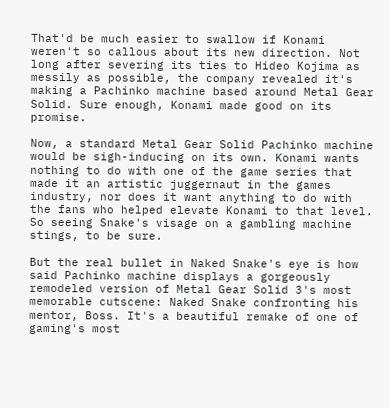That'd be much easier to swallow if Konami weren't so callous about its new direction. Not long after severing its ties to Hideo Kojima as messily as possible, the company revealed it's making a Pachinko machine based around Metal Gear Solid. Sure enough, Konami made good on its promise.

Now, a standard Metal Gear Solid Pachinko machine would be sigh-inducing on its own. Konami wants nothing to do with one of the game series that made it an artistic juggernaut in the games industry, nor does it want anything to do with the fans who helped elevate Konami to that level. So seeing Snake's visage on a gambling machine stings, to be sure.

But the real bullet in Naked Snake's eye is how said Pachinko machine displays a gorgeously remodeled version of Metal Gear Solid 3's most memorable cutscene: Naked Snake confronting his mentor, Boss. It's a beautiful remake of one of gaming's most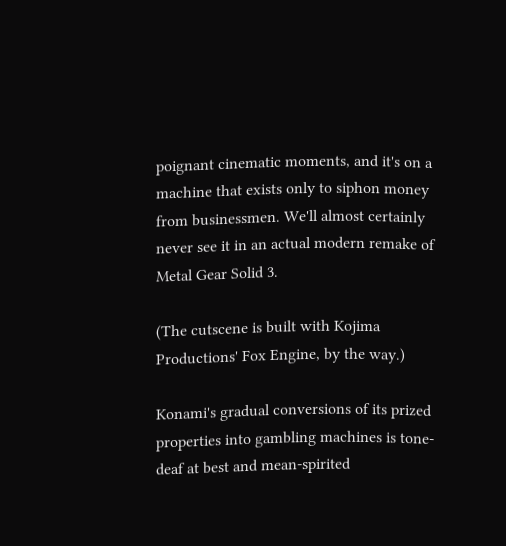poignant cinematic moments, and it's on a machine that exists only to siphon money from businessmen. We'll almost certainly never see it in an actual modern remake of Metal Gear Solid 3.

(The cutscene is built with Kojima Productions' Fox Engine, by the way.)

Konami's gradual conversions of its prized properties into gambling machines is tone-deaf at best and mean-spirited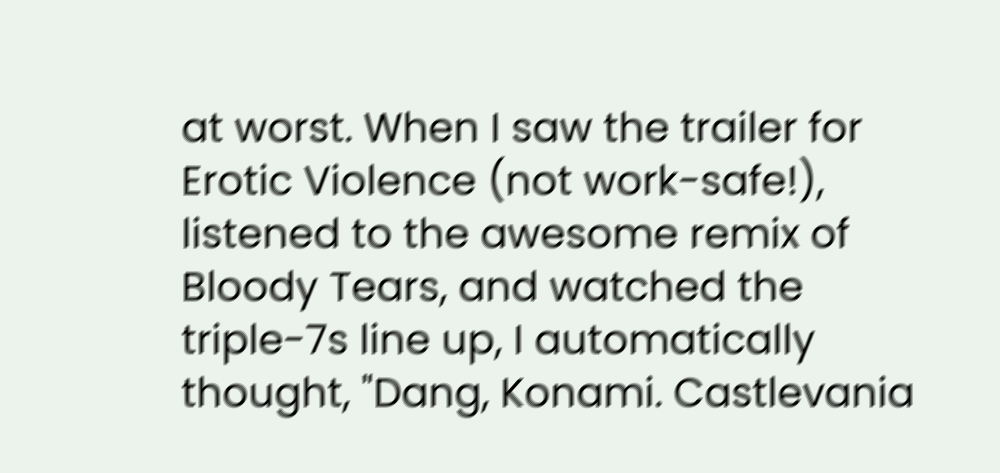at worst. When I saw the trailer for Erotic Violence (not work-safe!), listened to the awesome remix of Bloody Tears, and watched the triple-7s line up, I automatically thought, "Dang, Konami. Castlevania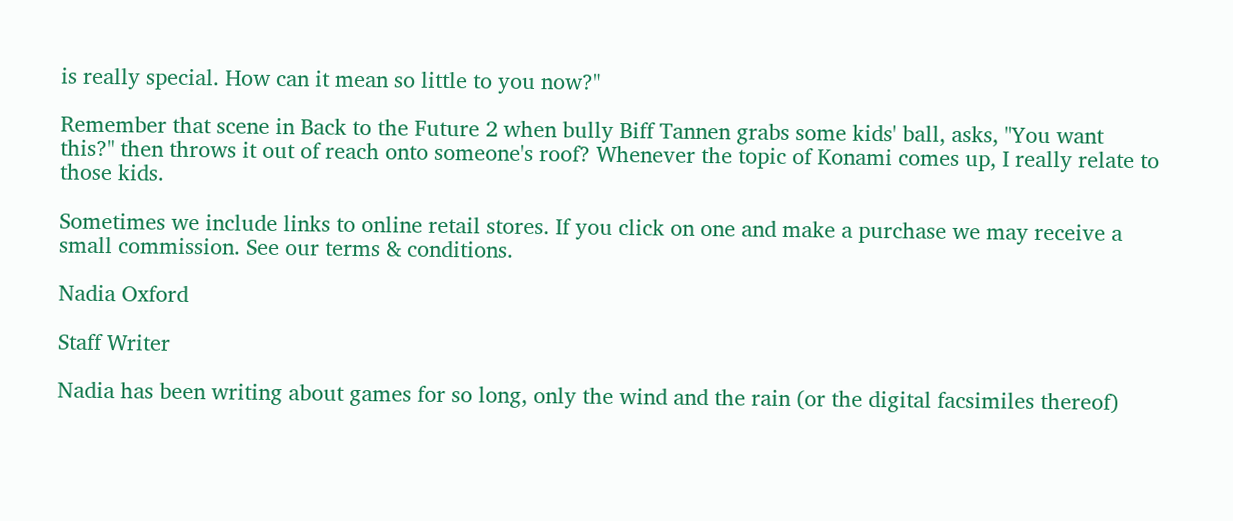is really special. How can it mean so little to you now?"

Remember that scene in Back to the Future 2 when bully Biff Tannen grabs some kids' ball, asks, "You want this?" then throws it out of reach onto someone's roof? Whenever the topic of Konami comes up, I really relate to those kids.

Sometimes we include links to online retail stores. If you click on one and make a purchase we may receive a small commission. See our terms & conditions.

Nadia Oxford

Staff Writer

Nadia has been writing about games for so long, only the wind and the rain (or the digital facsimiles thereof)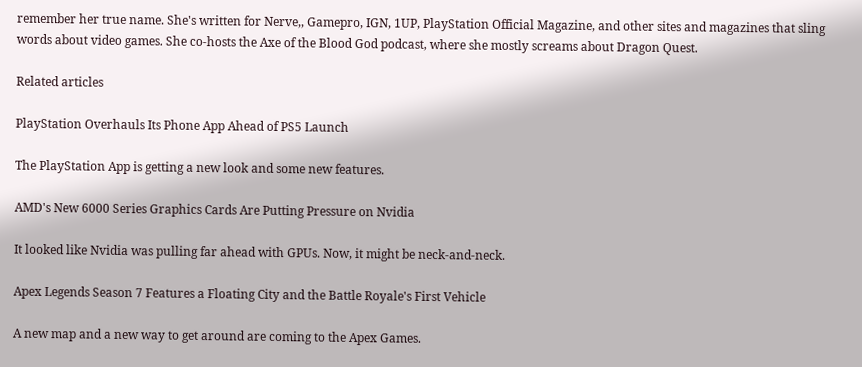remember her true name. She's written for Nerve,, Gamepro, IGN, 1UP, PlayStation Official Magazine, and other sites and magazines that sling words about video games. She co-hosts the Axe of the Blood God podcast, where she mostly screams about Dragon Quest.

Related articles

PlayStation Overhauls Its Phone App Ahead of PS5 Launch

The PlayStation App is getting a new look and some new features.

AMD's New 6000 Series Graphics Cards Are Putting Pressure on Nvidia

It looked like Nvidia was pulling far ahead with GPUs. Now, it might be neck-and-neck.

Apex Legends Season 7 Features a Floating City and the Battle Royale's First Vehicle

A new map and a new way to get around are coming to the Apex Games.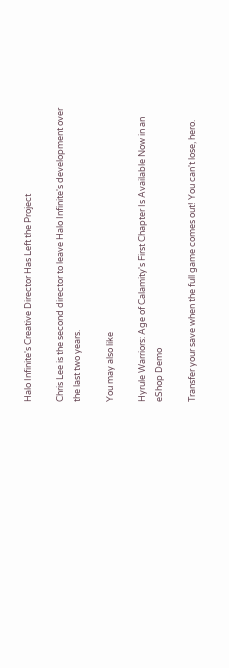Halo Infinite's Creative Director Has Left the Project

Chris Lee is the second director to leave Halo Infinite's development over the last two years.

You may also like

Hyrule Warriors: Age of Calamity's First Chapter Is Available Now in an eShop Demo

Transfer your save when the full game comes out! You can't lose, hero.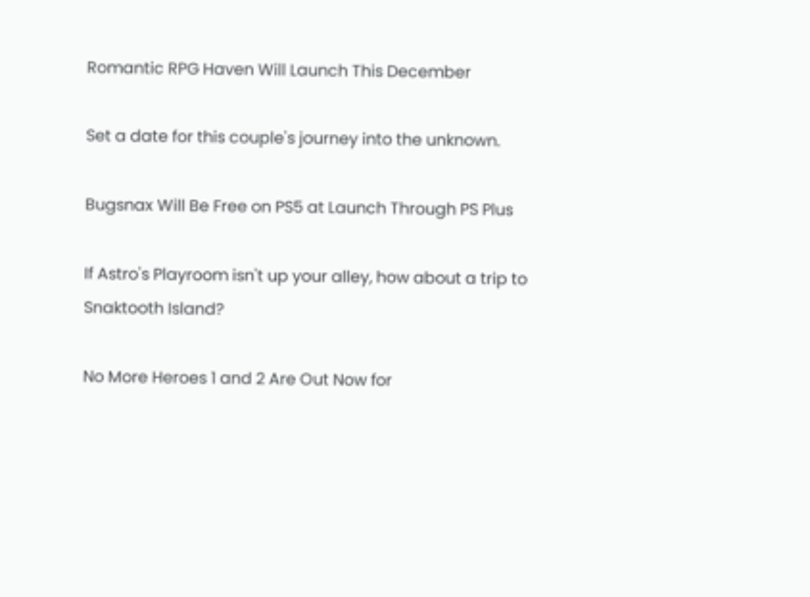Romantic RPG Haven Will Launch This December

Set a date for this couple's journey into the unknown.

Bugsnax Will Be Free on PS5 at Launch Through PS Plus

If Astro's Playroom isn't up your alley, how about a trip to Snaktooth Island?

No More Heroes 1 and 2 Are Out Now for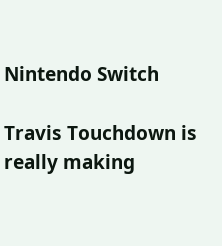Nintendo Switch

Travis Touchdown is really making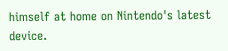himself at home on Nintendo's latest device.